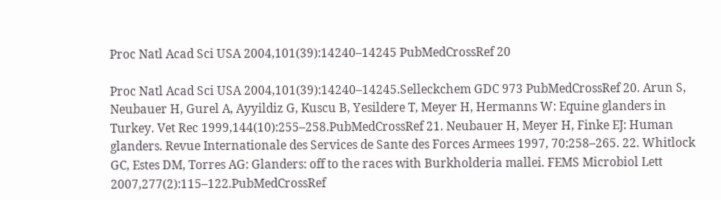Proc Natl Acad Sci USA 2004,101(39):14240–14245 PubMedCrossRef 20

Proc Natl Acad Sci USA 2004,101(39):14240–14245.Selleckchem GDC 973 PubMedCrossRef 20. Arun S, Neubauer H, Gurel A, Ayyildiz G, Kuscu B, Yesildere T, Meyer H, Hermanns W: Equine glanders in Turkey. Vet Rec 1999,144(10):255–258.PubMedCrossRef 21. Neubauer H, Meyer H, Finke EJ: Human glanders. Revue Internationale des Services de Sante des Forces Armees 1997, 70:258–265. 22. Whitlock GC, Estes DM, Torres AG: Glanders: off to the races with Burkholderia mallei. FEMS Microbiol Lett 2007,277(2):115–122.PubMedCrossRef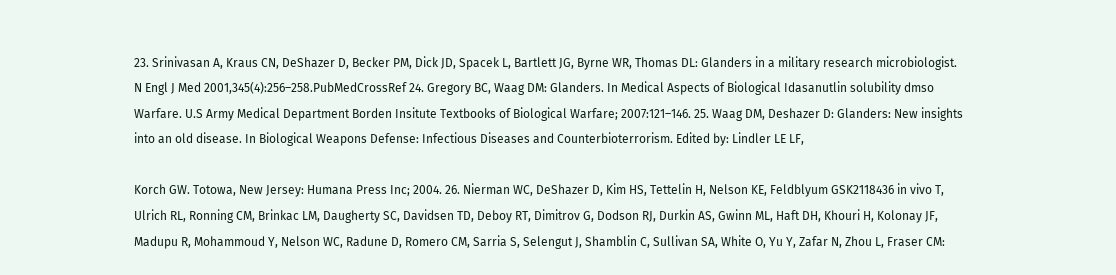23. Srinivasan A, Kraus CN, DeShazer D, Becker PM, Dick JD, Spacek L, Bartlett JG, Byrne WR, Thomas DL: Glanders in a military research microbiologist. N Engl J Med 2001,345(4):256–258.PubMedCrossRef 24. Gregory BC, Waag DM: Glanders. In Medical Aspects of Biological Idasanutlin solubility dmso Warfare. U.S Army Medical Department Borden Insitute Textbooks of Biological Warfare; 2007:121–146. 25. Waag DM, Deshazer D: Glanders: New insights into an old disease. In Biological Weapons Defense: Infectious Diseases and Counterbioterrorism. Edited by: Lindler LE LF,

Korch GW. Totowa, New Jersey: Humana Press Inc; 2004. 26. Nierman WC, DeShazer D, Kim HS, Tettelin H, Nelson KE, Feldblyum GSK2118436 in vivo T, Ulrich RL, Ronning CM, Brinkac LM, Daugherty SC, Davidsen TD, Deboy RT, Dimitrov G, Dodson RJ, Durkin AS, Gwinn ML, Haft DH, Khouri H, Kolonay JF, Madupu R, Mohammoud Y, Nelson WC, Radune D, Romero CM, Sarria S, Selengut J, Shamblin C, Sullivan SA, White O, Yu Y, Zafar N, Zhou L, Fraser CM: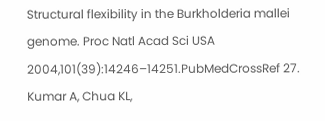Structural flexibility in the Burkholderia mallei genome. Proc Natl Acad Sci USA 2004,101(39):14246–14251.PubMedCrossRef 27. Kumar A, Chua KL,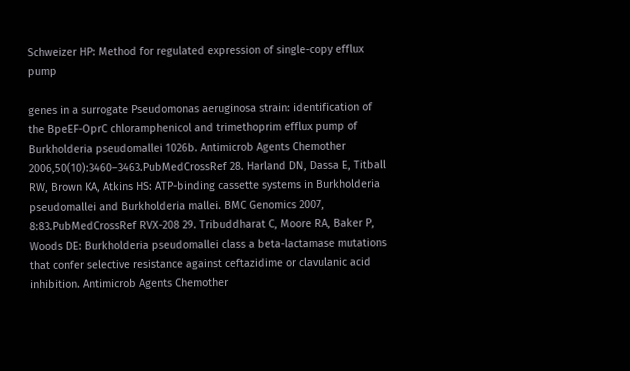Schweizer HP: Method for regulated expression of single-copy efflux pump

genes in a surrogate Pseudomonas aeruginosa strain: identification of the BpeEF-OprC chloramphenicol and trimethoprim efflux pump of Burkholderia pseudomallei 1026b. Antimicrob Agents Chemother 2006,50(10):3460–3463.PubMedCrossRef 28. Harland DN, Dassa E, Titball RW, Brown KA, Atkins HS: ATP-binding cassette systems in Burkholderia pseudomallei and Burkholderia mallei. BMC Genomics 2007, 8:83.PubMedCrossRef RVX-208 29. Tribuddharat C, Moore RA, Baker P, Woods DE: Burkholderia pseudomallei class a beta-lactamase mutations that confer selective resistance against ceftazidime or clavulanic acid inhibition. Antimicrob Agents Chemother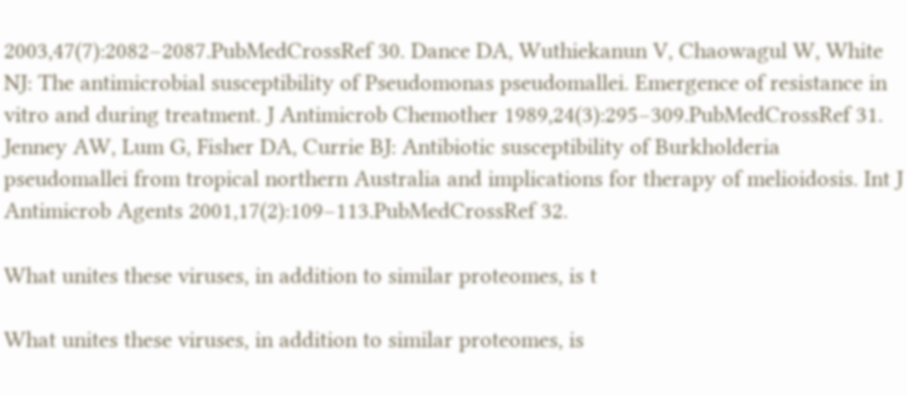2003,47(7):2082–2087.PubMedCrossRef 30. Dance DA, Wuthiekanun V, Chaowagul W, White NJ: The antimicrobial susceptibility of Pseudomonas pseudomallei. Emergence of resistance in vitro and during treatment. J Antimicrob Chemother 1989,24(3):295–309.PubMedCrossRef 31. Jenney AW, Lum G, Fisher DA, Currie BJ: Antibiotic susceptibility of Burkholderia pseudomallei from tropical northern Australia and implications for therapy of melioidosis. Int J Antimicrob Agents 2001,17(2):109–113.PubMedCrossRef 32.

What unites these viruses, in addition to similar proteomes, is t

What unites these viruses, in addition to similar proteomes, is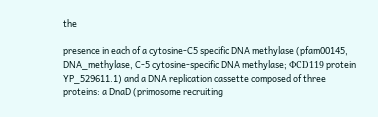the

presence in each of a cytosine-C5 specific DNA methylase (pfam00145, DNA_methylase, C-5 cytosine-specific DNA methylase; ΦCD119 protein YP_529611.1) and a DNA replication cassette composed of three proteins: a DnaD (primosome recruiting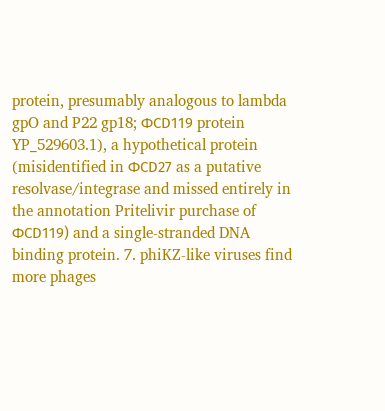protein, presumably analogous to lambda gpO and P22 gp18; ΦCD119 protein YP_529603.1), a hypothetical protein (misidentified in ΦCD27 as a putative resolvase/integrase and missed entirely in the annotation Pritelivir purchase of ΦCD119) and a single-stranded DNA binding protein. 7. phiKZ-like viruses find more phages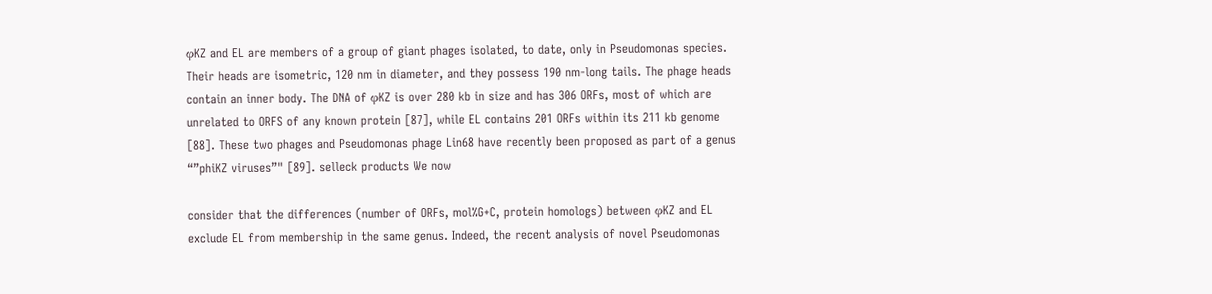φKZ and EL are members of a group of giant phages isolated, to date, only in Pseudomonas species. Their heads are isometric, 120 nm in diameter, and they possess 190 nm-long tails. The phage heads contain an inner body. The DNA of φKZ is over 280 kb in size and has 306 ORFs, most of which are unrelated to ORFS of any known protein [87], while EL contains 201 ORFs within its 211 kb genome [88]. These two phages and Pseudomonas phage Lin68 have recently been proposed as part of a genus “”phiKZ viruses”" [89]. selleck products We now

consider that the differences (number of ORFs, mol%G+C, protein homologs) between φKZ and EL exclude EL from membership in the same genus. Indeed, the recent analysis of novel Pseudomonas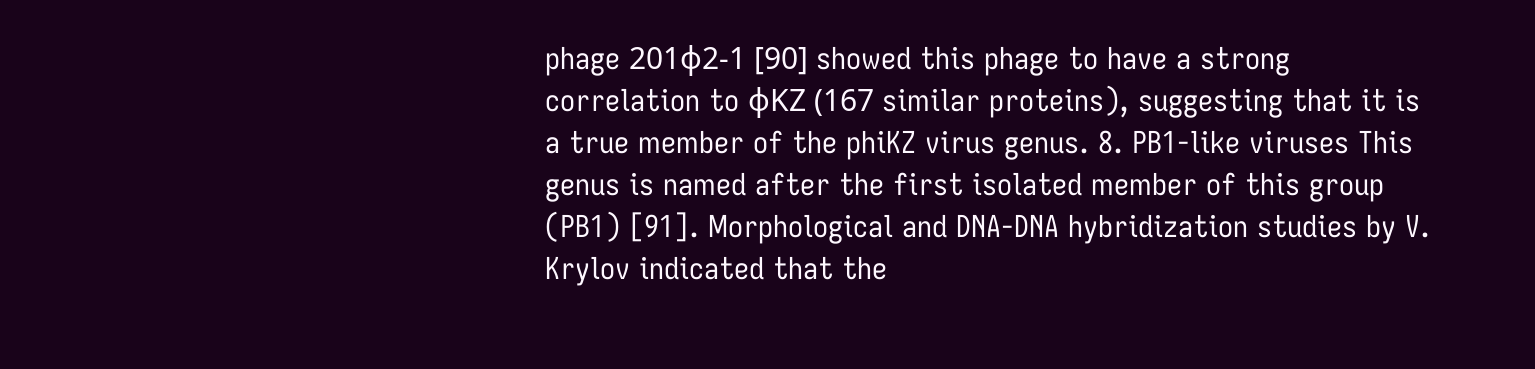phage 201φ2-1 [90] showed this phage to have a strong correlation to φKZ (167 similar proteins), suggesting that it is a true member of the phiKZ virus genus. 8. PB1-like viruses This genus is named after the first isolated member of this group (PB1) [91]. Morphological and DNA-DNA hybridization studies by V. Krylov indicated that the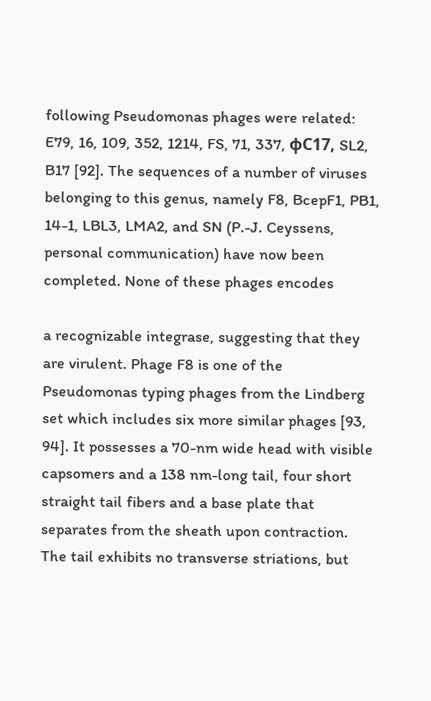following Pseudomonas phages were related: E79, 16, 109, 352, 1214, FS, 71, 337, φC17, SL2, B17 [92]. The sequences of a number of viruses belonging to this genus, namely F8, BcepF1, PB1, 14-1, LBL3, LMA2, and SN (P.-J. Ceyssens, personal communication) have now been completed. None of these phages encodes

a recognizable integrase, suggesting that they are virulent. Phage F8 is one of the Pseudomonas typing phages from the Lindberg set which includes six more similar phages [93, 94]. It possesses a 70-nm wide head with visible capsomers and a 138 nm-long tail, four short straight tail fibers and a base plate that separates from the sheath upon contraction. The tail exhibits no transverse striations, but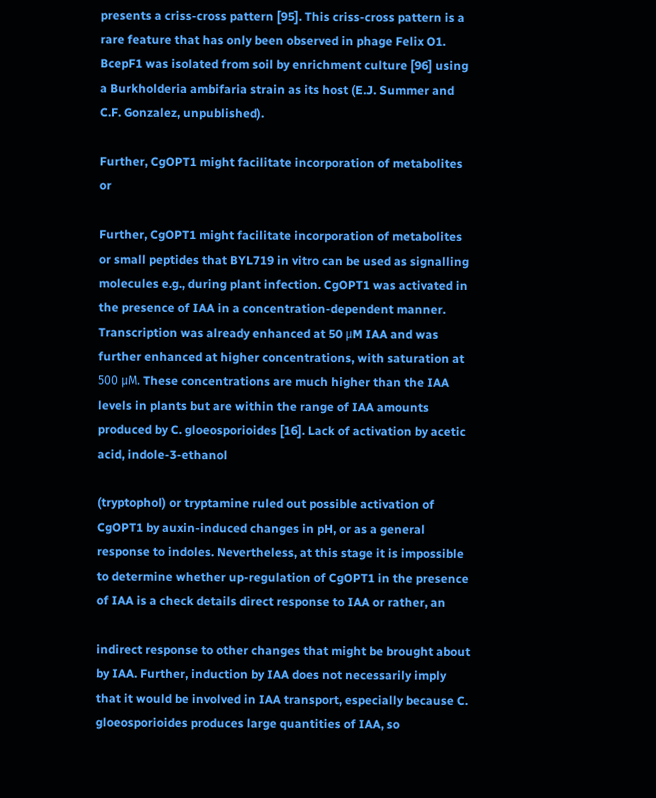presents a criss-cross pattern [95]. This criss-cross pattern is a rare feature that has only been observed in phage Felix O1. BcepF1 was isolated from soil by enrichment culture [96] using a Burkholderia ambifaria strain as its host (E.J. Summer and C.F. Gonzalez, unpublished).

Further, CgOPT1 might facilitate incorporation of metabolites or

Further, CgOPT1 might facilitate incorporation of metabolites or small peptides that BYL719 in vitro can be used as signalling molecules e.g., during plant infection. CgOPT1 was activated in the presence of IAA in a concentration-dependent manner. Transcription was already enhanced at 50 μM IAA and was further enhanced at higher concentrations, with saturation at 500 μM. These concentrations are much higher than the IAA levels in plants but are within the range of IAA amounts produced by C. gloeosporioides [16]. Lack of activation by acetic acid, indole-3-ethanol

(tryptophol) or tryptamine ruled out possible activation of CgOPT1 by auxin-induced changes in pH, or as a general response to indoles. Nevertheless, at this stage it is impossible to determine whether up-regulation of CgOPT1 in the presence of IAA is a check details direct response to IAA or rather, an

indirect response to other changes that might be brought about by IAA. Further, induction by IAA does not necessarily imply that it would be involved in IAA transport, especially because C. gloeosporioides produces large quantities of IAA, so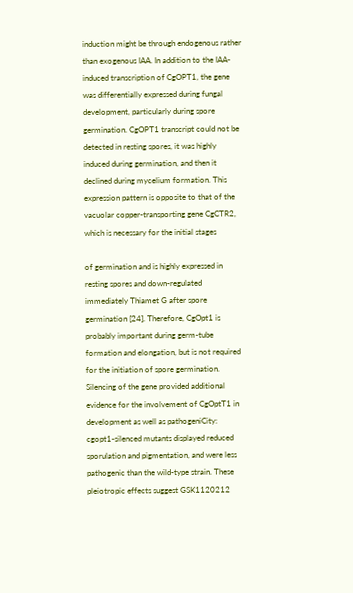induction might be through endogenous rather than exogenous IAA. In addition to the IAA-induced transcription of CgOPT1, the gene was differentially expressed during fungal development, particularly during spore germination. CgOPT1 transcript could not be detected in resting spores, it was highly induced during germination, and then it declined during mycelium formation. This expression pattern is opposite to that of the vacuolar copper-transporting gene CgCTR2, which is necessary for the initial stages

of germination and is highly expressed in resting spores and down-regulated immediately Thiamet G after spore germination [24]. Therefore, CgOpt1 is probably important during germ-tube formation and elongation, but is not required for the initiation of spore germination. Silencing of the gene provided additional evidence for the involvement of CgOptT1 in development as well as pathogeniCity: cgopt1-silenced mutants displayed reduced sporulation and pigmentation, and were less pathogenic than the wild-type strain. These pleiotropic effects suggest GSK1120212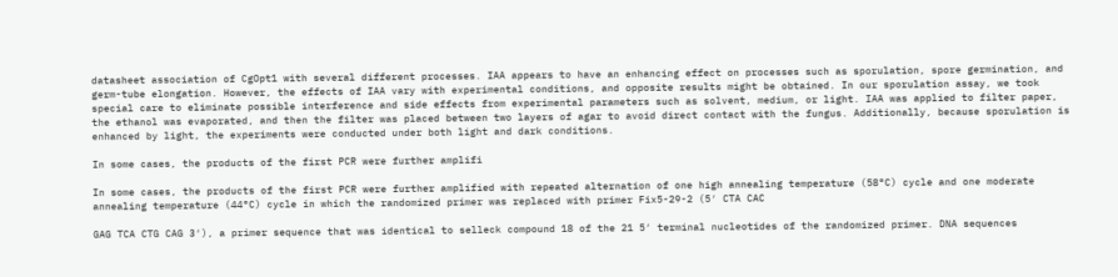datasheet association of CgOpt1 with several different processes. IAA appears to have an enhancing effect on processes such as sporulation, spore germination, and germ-tube elongation. However, the effects of IAA vary with experimental conditions, and opposite results might be obtained. In our sporulation assay, we took special care to eliminate possible interference and side effects from experimental parameters such as solvent, medium, or light. IAA was applied to filter paper, the ethanol was evaporated, and then the filter was placed between two layers of agar to avoid direct contact with the fungus. Additionally, because sporulation is enhanced by light, the experiments were conducted under both light and dark conditions.

In some cases, the products of the first PCR were further amplifi

In some cases, the products of the first PCR were further amplified with repeated alternation of one high annealing temperature (58°C) cycle and one moderate annealing temperature (44°C) cycle in which the randomized primer was replaced with primer Fix5-29-2 (5′ CTA CAC

GAG TCA CTG CAG 3′), a primer sequence that was identical to selleck compound 18 of the 21 5′ terminal nucleotides of the randomized primer. DNA sequences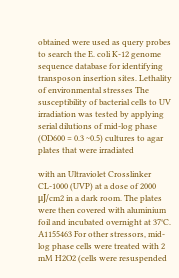obtained were used as query probes to search the E. coli K-12 genome sequence database for identifying transposon insertion sites. Lethality of environmental stresses The susceptibility of bacterial cells to UV irradiation was tested by applying serial dilutions of mid-log phase (OD600 = 0.3 ~0.5) cultures to agar plates that were irradiated

with an Ultraviolet Crosslinker CL-1000 (UVP) at a dose of 2000 μJ/cm2 in a dark room. The plates were then covered with aluminium foil and incubated overnight at 37°C. A1155463 For other stressors, mid-log phase cells were treated with 2 mM H2O2 (cells were resuspended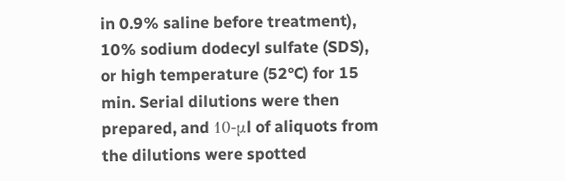in 0.9% saline before treatment), 10% sodium dodecyl sulfate (SDS), or high temperature (52°C) for 15 min. Serial dilutions were then prepared, and 10-μl of aliquots from the dilutions were spotted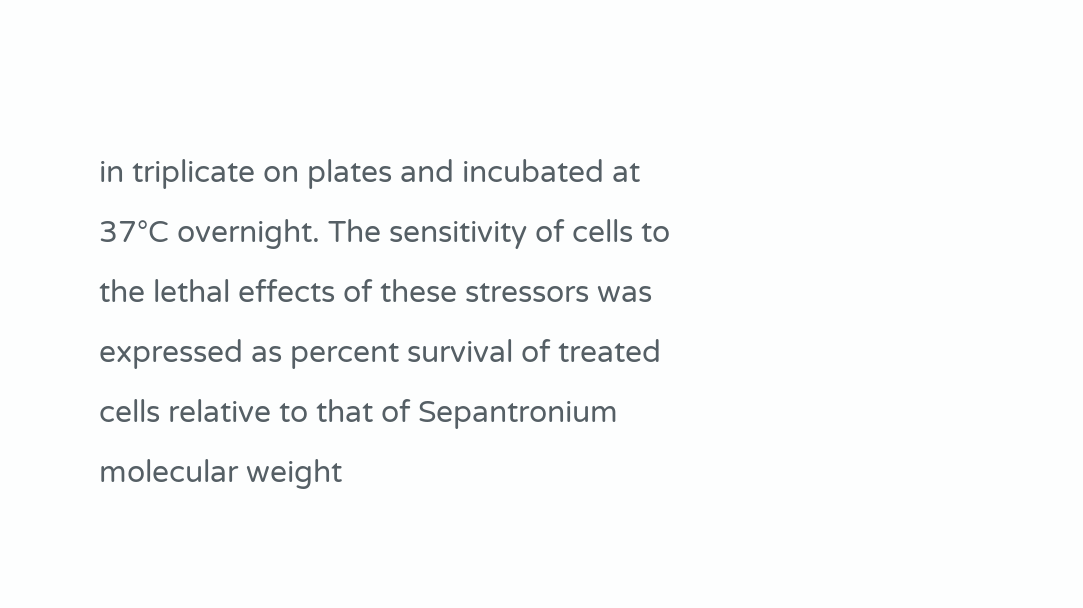in triplicate on plates and incubated at 37°C overnight. The sensitivity of cells to the lethal effects of these stressors was expressed as percent survival of treated cells relative to that of Sepantronium molecular weight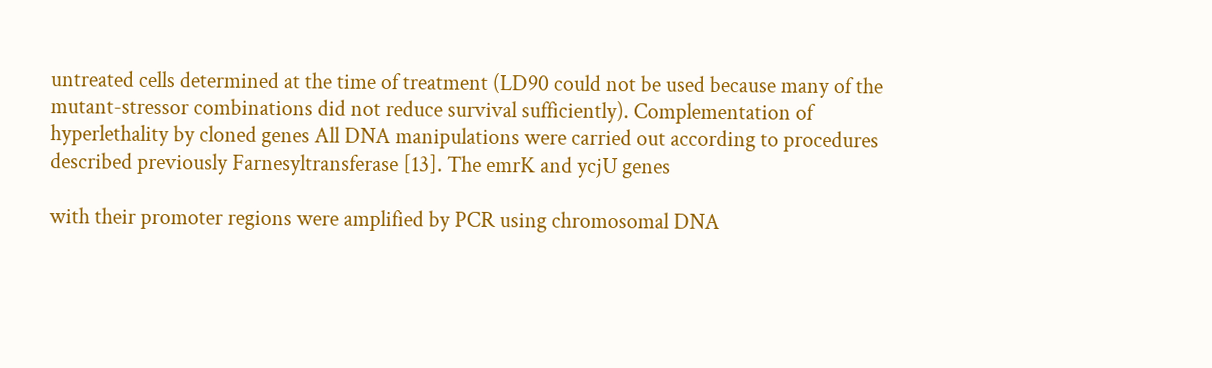untreated cells determined at the time of treatment (LD90 could not be used because many of the mutant-stressor combinations did not reduce survival sufficiently). Complementation of hyperlethality by cloned genes All DNA manipulations were carried out according to procedures described previously Farnesyltransferase [13]. The emrK and ycjU genes

with their promoter regions were amplified by PCR using chromosomal DNA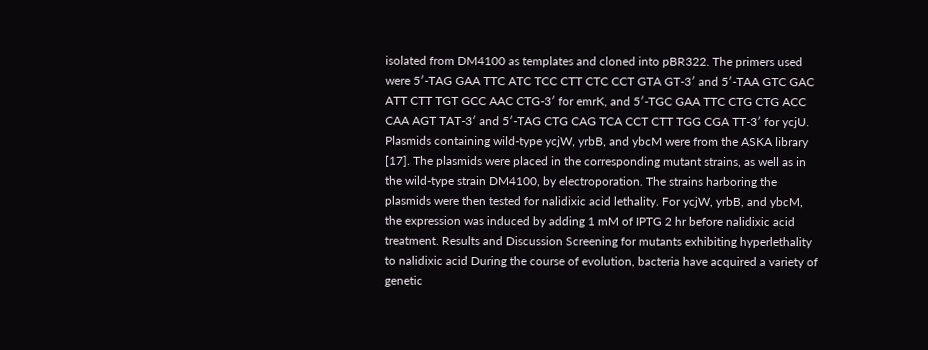isolated from DM4100 as templates and cloned into pBR322. The primers used were 5′-TAG GAA TTC ATC TCC CTT CTC CCT GTA GT-3′ and 5′-TAA GTC GAC ATT CTT TGT GCC AAC CTG-3′ for emrK, and 5′-TGC GAA TTC CTG CTG ACC CAA AGT TAT-3′ and 5′-TAG CTG CAG TCA CCT CTT TGG CGA TT-3′ for ycjU. Plasmids containing wild-type ycjW, yrbB, and ybcM were from the ASKA library [17]. The plasmids were placed in the corresponding mutant strains, as well as in the wild-type strain DM4100, by electroporation. The strains harboring the plasmids were then tested for nalidixic acid lethality. For ycjW, yrbB, and ybcM, the expression was induced by adding 1 mM of IPTG 2 hr before nalidixic acid treatment. Results and Discussion Screening for mutants exhibiting hyperlethality to nalidixic acid During the course of evolution, bacteria have acquired a variety of genetic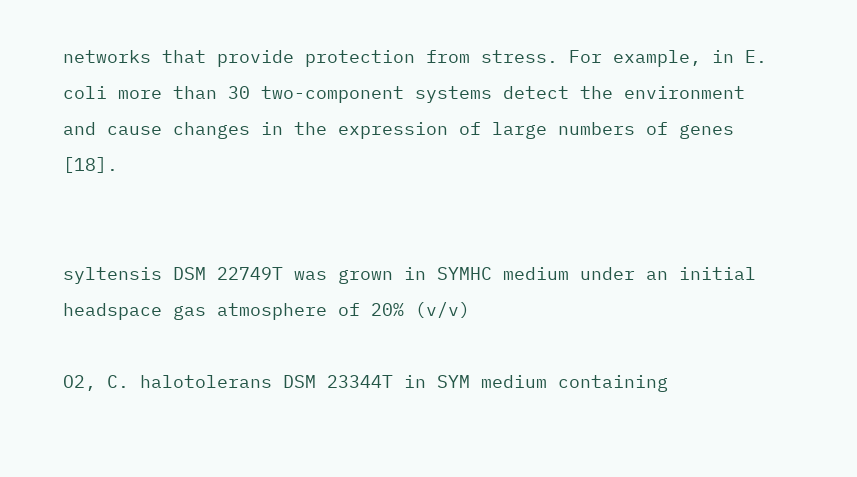networks that provide protection from stress. For example, in E. coli more than 30 two-component systems detect the environment and cause changes in the expression of large numbers of genes [18].


syltensis DSM 22749T was grown in SYMHC medium under an initial headspace gas atmosphere of 20% (v/v)

O2, C. halotolerans DSM 23344T in SYM medium containing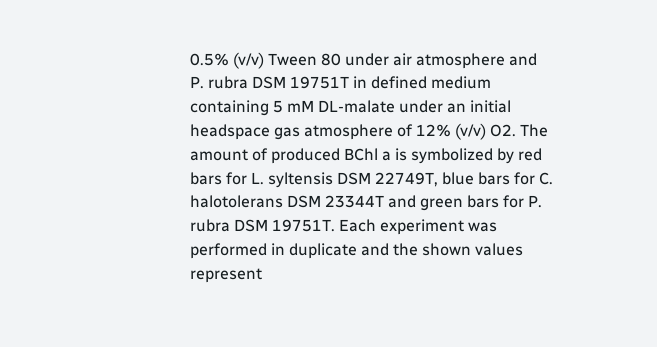0.5% (v/v) Tween 80 under air atmosphere and P. rubra DSM 19751T in defined medium containing 5 mM DL-malate under an initial headspace gas atmosphere of 12% (v/v) O2. The amount of produced BChl a is symbolized by red bars for L. syltensis DSM 22749T, blue bars for C. halotolerans DSM 23344T and green bars for P. rubra DSM 19751T. Each experiment was performed in duplicate and the shown values represent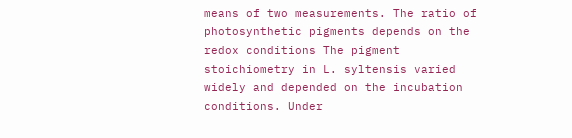means of two measurements. The ratio of photosynthetic pigments depends on the redox conditions The pigment stoichiometry in L. syltensis varied widely and depended on the incubation conditions. Under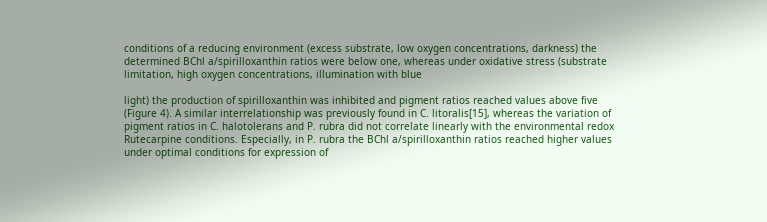conditions of a reducing environment (excess substrate, low oxygen concentrations, darkness) the determined BChl a/spirilloxanthin ratios were below one, whereas under oxidative stress (substrate limitation, high oxygen concentrations, illumination with blue

light) the production of spirilloxanthin was inhibited and pigment ratios reached values above five (Figure 4). A similar interrelationship was previously found in C. litoralis[15], whereas the variation of pigment ratios in C. halotolerans and P. rubra did not correlate linearly with the environmental redox Rutecarpine conditions. Especially, in P. rubra the BChl a/spirilloxanthin ratios reached higher values under optimal conditions for expression of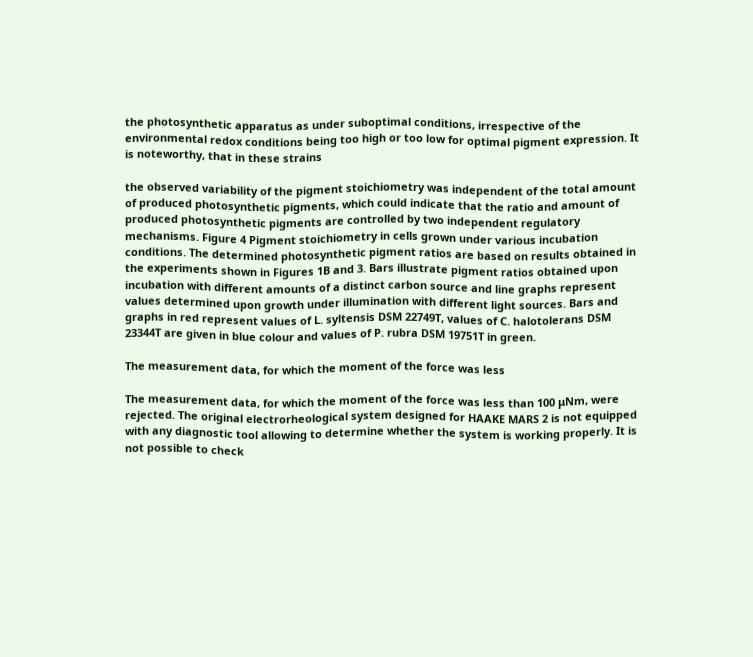the photosynthetic apparatus as under suboptimal conditions, irrespective of the environmental redox conditions being too high or too low for optimal pigment expression. It is noteworthy, that in these strains

the observed variability of the pigment stoichiometry was independent of the total amount of produced photosynthetic pigments, which could indicate that the ratio and amount of produced photosynthetic pigments are controlled by two independent regulatory mechanisms. Figure 4 Pigment stoichiometry in cells grown under various incubation conditions. The determined photosynthetic pigment ratios are based on results obtained in the experiments shown in Figures 1B and 3. Bars illustrate pigment ratios obtained upon incubation with different amounts of a distinct carbon source and line graphs represent values determined upon growth under illumination with different light sources. Bars and graphs in red represent values of L. syltensis DSM 22749T, values of C. halotolerans DSM 23344T are given in blue colour and values of P. rubra DSM 19751T in green.

The measurement data, for which the moment of the force was less

The measurement data, for which the moment of the force was less than 100 μNm, were rejected. The original electrorheological system designed for HAAKE MARS 2 is not equipped with any diagnostic tool allowing to determine whether the system is working properly. It is not possible to check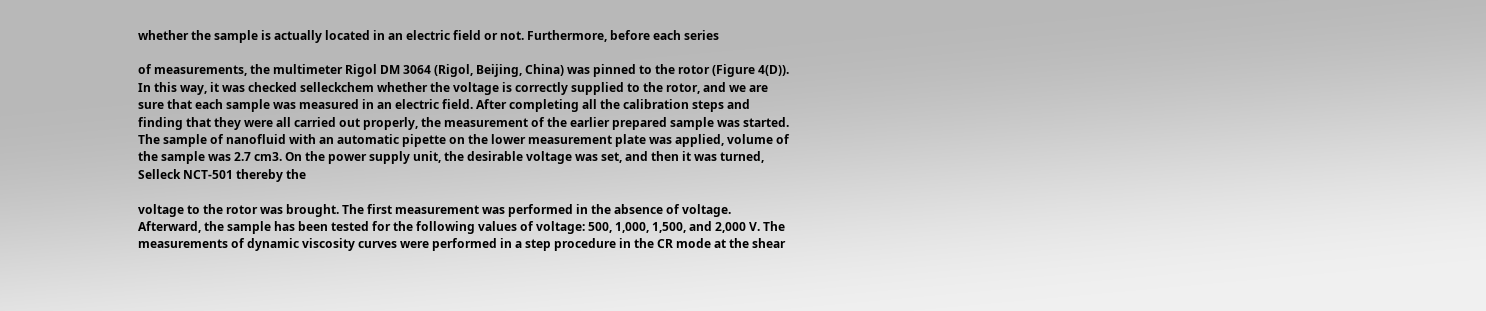whether the sample is actually located in an electric field or not. Furthermore, before each series

of measurements, the multimeter Rigol DM 3064 (Rigol, Beijing, China) was pinned to the rotor (Figure 4(D)). In this way, it was checked selleckchem whether the voltage is correctly supplied to the rotor, and we are sure that each sample was measured in an electric field. After completing all the calibration steps and finding that they were all carried out properly, the measurement of the earlier prepared sample was started. The sample of nanofluid with an automatic pipette on the lower measurement plate was applied, volume of the sample was 2.7 cm3. On the power supply unit, the desirable voltage was set, and then it was turned, Selleck NCT-501 thereby the

voltage to the rotor was brought. The first measurement was performed in the absence of voltage. Afterward, the sample has been tested for the following values of voltage: 500, 1,000, 1,500, and 2,000 V. The measurements of dynamic viscosity curves were performed in a step procedure in the CR mode at the shear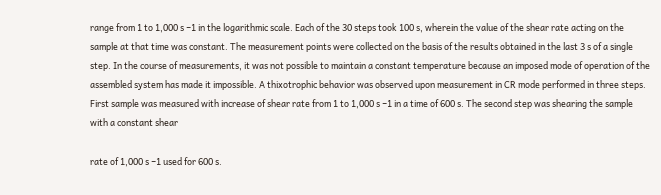range from 1 to 1,000 s −1 in the logarithmic scale. Each of the 30 steps took 100 s, wherein the value of the shear rate acting on the sample at that time was constant. The measurement points were collected on the basis of the results obtained in the last 3 s of a single step. In the course of measurements, it was not possible to maintain a constant temperature because an imposed mode of operation of the assembled system has made it impossible. A thixotrophic behavior was observed upon measurement in CR mode performed in three steps. First sample was measured with increase of shear rate from 1 to 1,000 s −1 in a time of 600 s. The second step was shearing the sample with a constant shear

rate of 1,000 s −1 used for 600 s.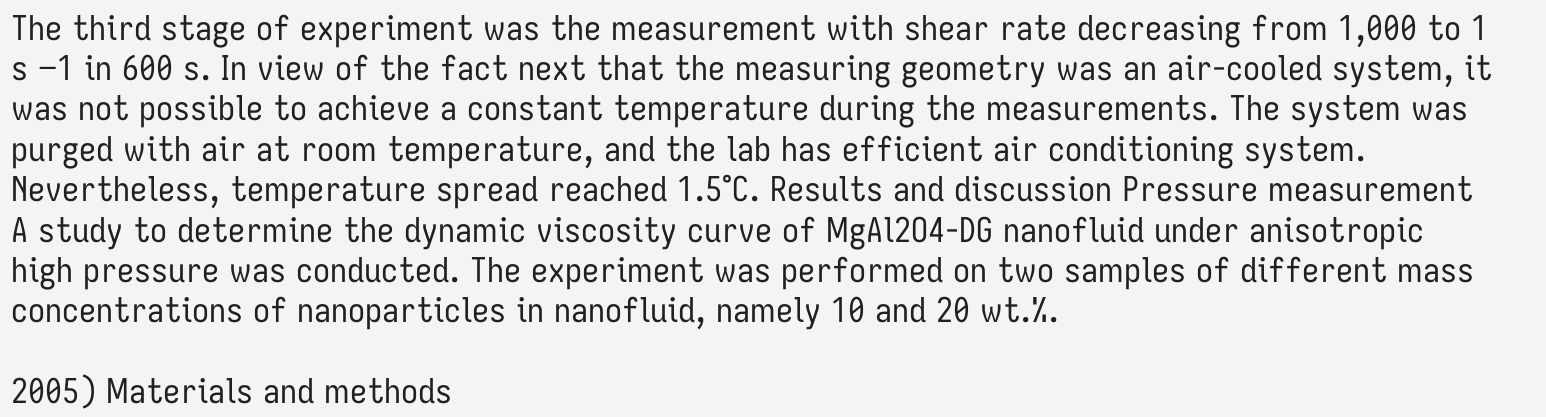The third stage of experiment was the measurement with shear rate decreasing from 1,000 to 1 s −1 in 600 s. In view of the fact next that the measuring geometry was an air-cooled system, it was not possible to achieve a constant temperature during the measurements. The system was purged with air at room temperature, and the lab has efficient air conditioning system. Nevertheless, temperature spread reached 1.5°C. Results and discussion Pressure measurement A study to determine the dynamic viscosity curve of MgAl2O4-DG nanofluid under anisotropic high pressure was conducted. The experiment was performed on two samples of different mass concentrations of nanoparticles in nanofluid, namely 10 and 20 wt.%.

2005) Materials and methods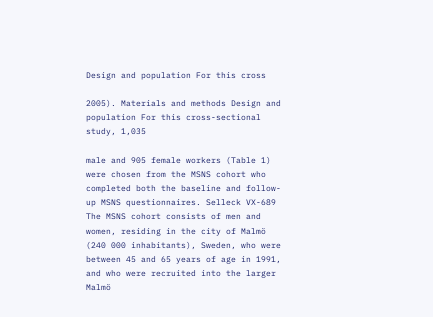Design and population For this cross

2005). Materials and methods Design and population For this cross-sectional study, 1,035

male and 905 female workers (Table 1) were chosen from the MSNS cohort who completed both the baseline and follow-up MSNS questionnaires. Selleck VX-689 The MSNS cohort consists of men and women, residing in the city of Malmö (240 000 inhabitants), Sweden, who were between 45 and 65 years of age in 1991, and who were recruited into the larger Malmö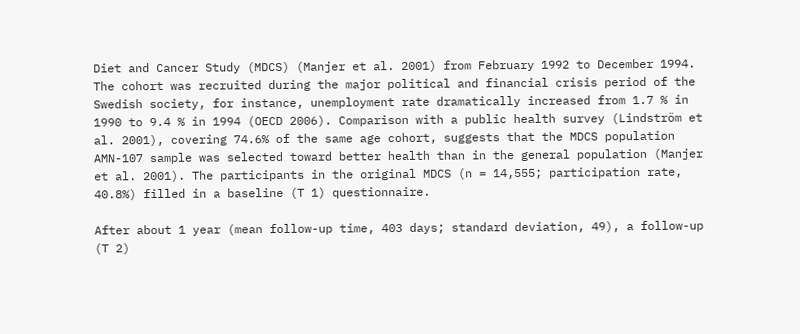Diet and Cancer Study (MDCS) (Manjer et al. 2001) from February 1992 to December 1994. The cohort was recruited during the major political and financial crisis period of the Swedish society, for instance, unemployment rate dramatically increased from 1.7 % in 1990 to 9.4 % in 1994 (OECD 2006). Comparison with a public health survey (Lindström et al. 2001), covering 74.6% of the same age cohort, suggests that the MDCS population AMN-107 sample was selected toward better health than in the general population (Manjer et al. 2001). The participants in the original MDCS (n = 14,555; participation rate, 40.8%) filled in a baseline (T 1) questionnaire.

After about 1 year (mean follow-up time, 403 days; standard deviation, 49), a follow-up (T 2)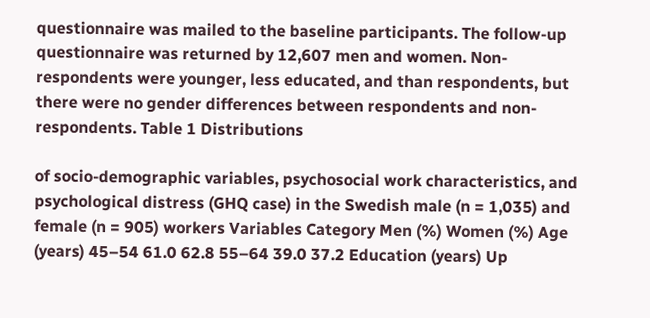questionnaire was mailed to the baseline participants. The follow-up questionnaire was returned by 12,607 men and women. Non-respondents were younger, less educated, and than respondents, but there were no gender differences between respondents and non-respondents. Table 1 Distributions

of socio-demographic variables, psychosocial work characteristics, and psychological distress (GHQ case) in the Swedish male (n = 1,035) and female (n = 905) workers Variables Category Men (%) Women (%) Age (years) 45–54 61.0 62.8 55–64 39.0 37.2 Education (years) Up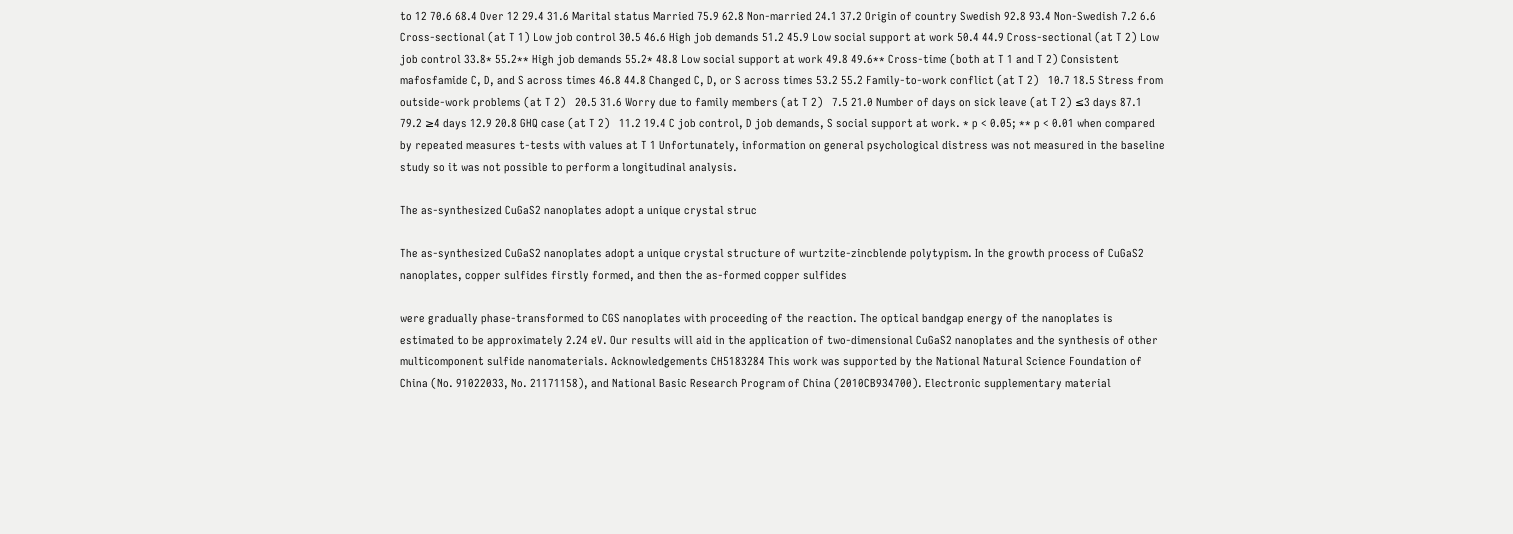to 12 70.6 68.4 Over 12 29.4 31.6 Marital status Married 75.9 62.8 Non-married 24.1 37.2 Origin of country Swedish 92.8 93.4 Non-Swedish 7.2 6.6 Cross-sectional (at T 1) Low job control 30.5 46.6 High job demands 51.2 45.9 Low social support at work 50.4 44.9 Cross-sectional (at T 2) Low job control 33.8* 55.2** High job demands 55.2* 48.8 Low social support at work 49.8 49.6** Cross-time (both at T 1 and T 2) Consistent mafosfamide C, D, and S across times 46.8 44.8 Changed C, D, or S across times 53.2 55.2 Family-to-work conflict (at T 2)   10.7 18.5 Stress from outside-work problems (at T 2)   20.5 31.6 Worry due to family members (at T 2)   7.5 21.0 Number of days on sick leave (at T 2) ≤3 days 87.1 79.2 ≥4 days 12.9 20.8 GHQ case (at T 2)   11.2 19.4 C job control, D job demands, S social support at work. * p < 0.05; ** p < 0.01 when compared by repeated measures t-tests with values at T 1 Unfortunately, information on general psychological distress was not measured in the baseline study so it was not possible to perform a longitudinal analysis.

The as-synthesized CuGaS2 nanoplates adopt a unique crystal struc

The as-synthesized CuGaS2 nanoplates adopt a unique crystal structure of wurtzite-zincblende polytypism. In the growth process of CuGaS2 nanoplates, copper sulfides firstly formed, and then the as-formed copper sulfides

were gradually phase-transformed to CGS nanoplates with proceeding of the reaction. The optical bandgap energy of the nanoplates is estimated to be approximately 2.24 eV. Our results will aid in the application of two-dimensional CuGaS2 nanoplates and the synthesis of other multicomponent sulfide nanomaterials. Acknowledgements CH5183284 This work was supported by the National Natural Science Foundation of China (No. 91022033, No. 21171158), and National Basic Research Program of China (2010CB934700). Electronic supplementary material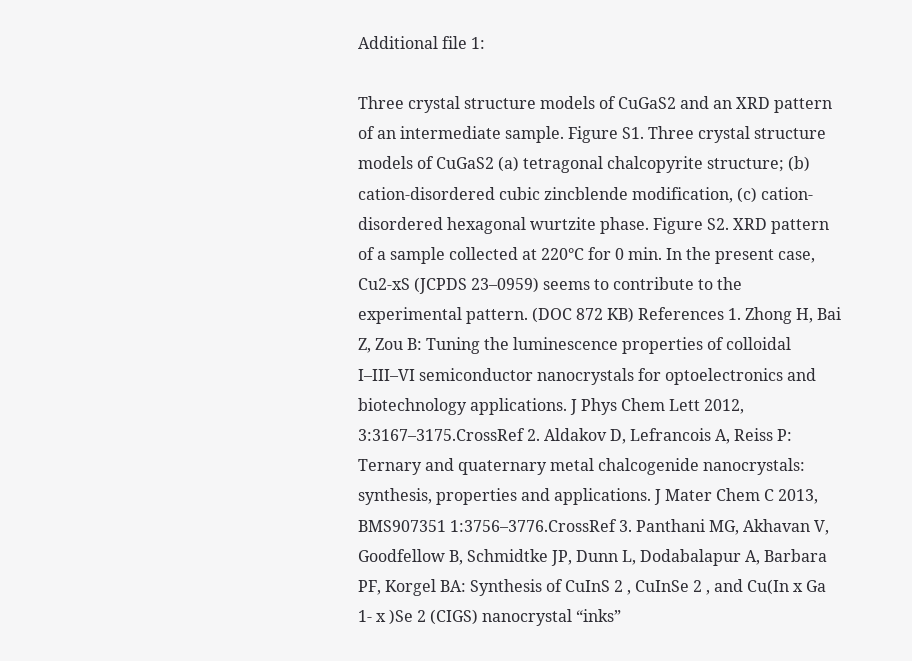Additional file 1:

Three crystal structure models of CuGaS2 and an XRD pattern of an intermediate sample. Figure S1. Three crystal structure models of CuGaS2 (a) tetragonal chalcopyrite structure; (b) cation-disordered cubic zincblende modification, (c) cation-disordered hexagonal wurtzite phase. Figure S2. XRD pattern of a sample collected at 220°C for 0 min. In the present case, Cu2-xS (JCPDS 23–0959) seems to contribute to the experimental pattern. (DOC 872 KB) References 1. Zhong H, Bai Z, Zou B: Tuning the luminescence properties of colloidal I–III–VI semiconductor nanocrystals for optoelectronics and biotechnology applications. J Phys Chem Lett 2012, 3:3167–3175.CrossRef 2. Aldakov D, Lefrancois A, Reiss P: Ternary and quaternary metal chalcogenide nanocrystals: synthesis, properties and applications. J Mater Chem C 2013, BMS907351 1:3756–3776.CrossRef 3. Panthani MG, Akhavan V, Goodfellow B, Schmidtke JP, Dunn L, Dodabalapur A, Barbara PF, Korgel BA: Synthesis of CuInS 2 , CuInSe 2 , and Cu(In x Ga 1- x )Se 2 (CIGS) nanocrystal “inks”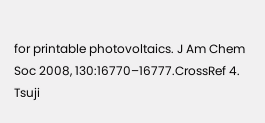for printable photovoltaics. J Am Chem Soc 2008, 130:16770–16777.CrossRef 4. Tsuji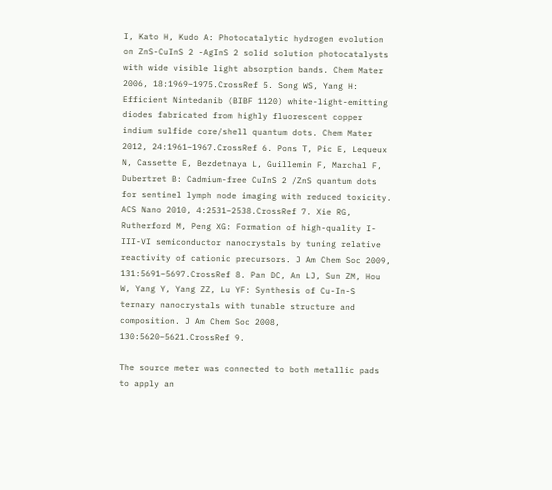I, Kato H, Kudo A: Photocatalytic hydrogen evolution on ZnS-CuInS 2 -AgInS 2 solid solution photocatalysts with wide visible light absorption bands. Chem Mater 2006, 18:1969–1975.CrossRef 5. Song WS, Yang H: Efficient Nintedanib (BIBF 1120) white-light-emitting diodes fabricated from highly fluorescent copper indium sulfide core/shell quantum dots. Chem Mater 2012, 24:1961–1967.CrossRef 6. Pons T, Pic E, Lequeux N, Cassette E, Bezdetnaya L, Guillemin F, Marchal F, Dubertret B: Cadmium-free CuInS 2 /ZnS quantum dots for sentinel lymph node imaging with reduced toxicity. ACS Nano 2010, 4:2531–2538.CrossRef 7. Xie RG, Rutherford M, Peng XG: Formation of high-quality I-III-VI semiconductor nanocrystals by tuning relative reactivity of cationic precursors. J Am Chem Soc 2009, 131:5691–5697.CrossRef 8. Pan DC, An LJ, Sun ZM, Hou W, Yang Y, Yang ZZ, Lu YF: Synthesis of Cu-In-S ternary nanocrystals with tunable structure and composition. J Am Chem Soc 2008, 130:5620–5621.CrossRef 9.

The source meter was connected to both metallic pads to apply an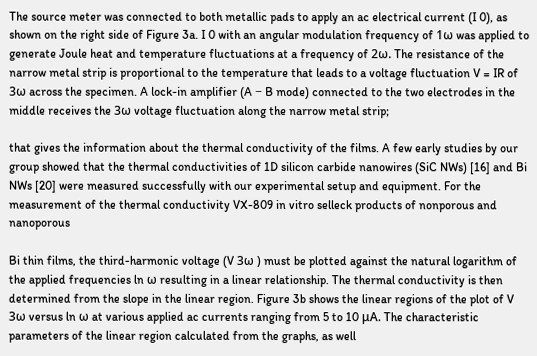The source meter was connected to both metallic pads to apply an ac electrical current (I 0), as shown on the right side of Figure 3a. I 0 with an angular modulation frequency of 1ω was applied to generate Joule heat and temperature fluctuations at a frequency of 2ω. The resistance of the narrow metal strip is proportional to the temperature that leads to a voltage fluctuation V = IR of 3ω across the specimen. A lock-in amplifier (A − B mode) connected to the two electrodes in the middle receives the 3ω voltage fluctuation along the narrow metal strip;

that gives the information about the thermal conductivity of the films. A few early studies by our group showed that the thermal conductivities of 1D silicon carbide nanowires (SiC NWs) [16] and Bi NWs [20] were measured successfully with our experimental setup and equipment. For the measurement of the thermal conductivity VX-809 in vitro selleck products of nonporous and nanoporous

Bi thin films, the third-harmonic voltage (V 3ω ) must be plotted against the natural logarithm of the applied frequencies ln ω resulting in a linear relationship. The thermal conductivity is then determined from the slope in the linear region. Figure 3b shows the linear regions of the plot of V 3ω versus ln ω at various applied ac currents ranging from 5 to 10 μA. The characteristic parameters of the linear region calculated from the graphs, as well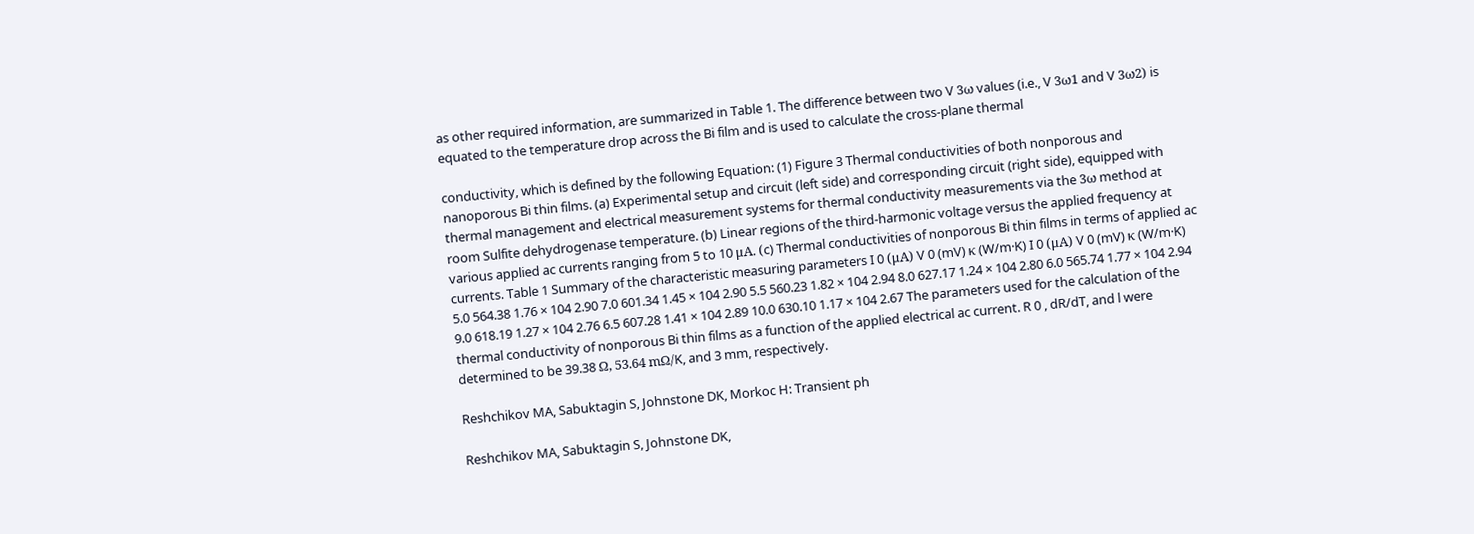as other required information, are summarized in Table 1. The difference between two V 3ω values (i.e., V 3ω1 and V 3ω2) is equated to the temperature drop across the Bi film and is used to calculate the cross-plane thermal

conductivity, which is defined by the following Equation: (1) Figure 3 Thermal conductivities of both nonporous and nanoporous Bi thin films. (a) Experimental setup and circuit (left side) and corresponding circuit (right side), equipped with thermal management and electrical measurement systems for thermal conductivity measurements via the 3ω method at room Sulfite dehydrogenase temperature. (b) Linear regions of the third-harmonic voltage versus the applied frequency at various applied ac currents ranging from 5 to 10 μA. (c) Thermal conductivities of nonporous Bi thin films in terms of applied ac currents. Table 1 Summary of the characteristic measuring parameters I 0 (μA) V 0 (mV) κ (W/m·K) I 0 (μA) V 0 (mV) κ (W/m·K) 5.0 564.38 1.76 × 104 2.90 7.0 601.34 1.45 × 104 2.90 5.5 560.23 1.82 × 104 2.94 8.0 627.17 1.24 × 104 2.80 6.0 565.74 1.77 × 104 2.94 9.0 618.19 1.27 × 104 2.76 6.5 607.28 1.41 × 104 2.89 10.0 630.10 1.17 × 104 2.67 The parameters used for the calculation of the thermal conductivity of nonporous Bi thin films as a function of the applied electrical ac current. R 0 , dR/dT, and l were determined to be 39.38 Ω, 53.64 mΩ/K, and 3 mm, respectively.

Reshchikov MA, Sabuktagin S, Johnstone DK, Morkoc H: Transient ph

Reshchikov MA, Sabuktagin S, Johnstone DK,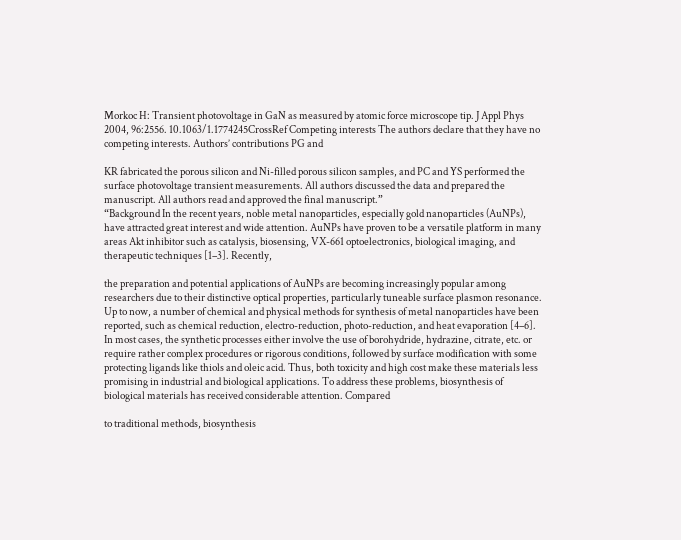Morkoc H: Transient photovoltage in GaN as measured by atomic force microscope tip. J Appl Phys 2004, 96:2556. 10.1063/1.1774245CrossRef Competing interests The authors declare that they have no competing interests. Authors’ contributions PG and

KR fabricated the porous silicon and Ni-filled porous silicon samples, and PC and YS performed the surface photovoltage transient measurements. All authors discussed the data and prepared the manuscript. All authors read and approved the final manuscript.”
“Background In the recent years, noble metal nanoparticles, especially gold nanoparticles (AuNPs), have attracted great interest and wide attention. AuNPs have proven to be a versatile platform in many areas Akt inhibitor such as catalysis, biosensing, VX-661 optoelectronics, biological imaging, and therapeutic techniques [1–3]. Recently,

the preparation and potential applications of AuNPs are becoming increasingly popular among researchers due to their distinctive optical properties, particularly tuneable surface plasmon resonance. Up to now, a number of chemical and physical methods for synthesis of metal nanoparticles have been reported, such as chemical reduction, electro-reduction, photo-reduction, and heat evaporation [4–6]. In most cases, the synthetic processes either involve the use of borohydride, hydrazine, citrate, etc. or require rather complex procedures or rigorous conditions, followed by surface modification with some protecting ligands like thiols and oleic acid. Thus, both toxicity and high cost make these materials less promising in industrial and biological applications. To address these problems, biosynthesis of biological materials has received considerable attention. Compared

to traditional methods, biosynthesis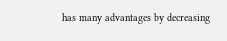has many advantages by decreasing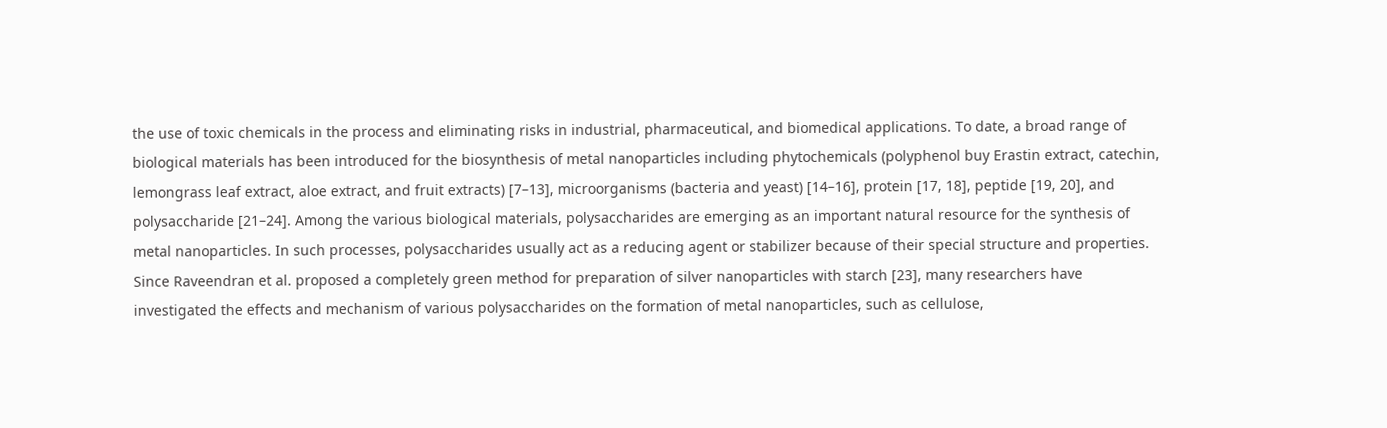the use of toxic chemicals in the process and eliminating risks in industrial, pharmaceutical, and biomedical applications. To date, a broad range of biological materials has been introduced for the biosynthesis of metal nanoparticles including phytochemicals (polyphenol buy Erastin extract, catechin, lemongrass leaf extract, aloe extract, and fruit extracts) [7–13], microorganisms (bacteria and yeast) [14–16], protein [17, 18], peptide [19, 20], and polysaccharide [21–24]. Among the various biological materials, polysaccharides are emerging as an important natural resource for the synthesis of metal nanoparticles. In such processes, polysaccharides usually act as a reducing agent or stabilizer because of their special structure and properties. Since Raveendran et al. proposed a completely green method for preparation of silver nanoparticles with starch [23], many researchers have investigated the effects and mechanism of various polysaccharides on the formation of metal nanoparticles, such as cellulose,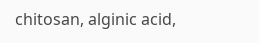chitosan, alginic acid,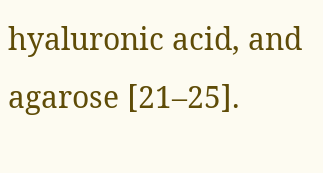hyaluronic acid, and agarose [21–25].